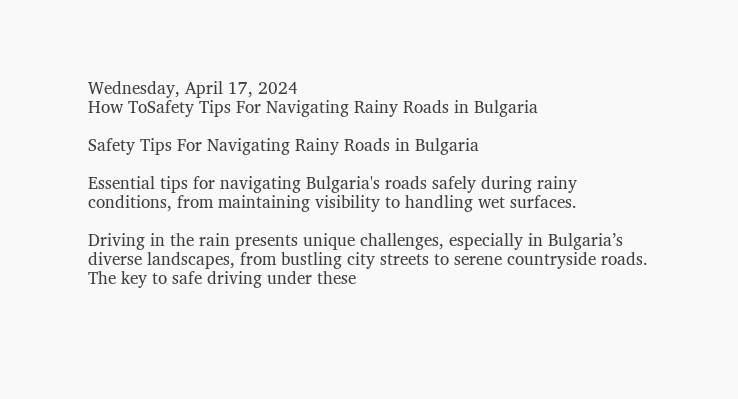Wednesday, April 17, 2024
How ToSafety Tips For Navigating Rainy Roads in Bulgaria

Safety Tips For Navigating Rainy Roads in Bulgaria

Essential tips for navigating Bulgaria's roads safely during rainy conditions, from maintaining visibility to handling wet surfaces.

Driving in the rain presents unique challenges, especially in Bulgaria’s diverse landscapes, from bustling city streets to serene countryside roads. The key to safe driving under these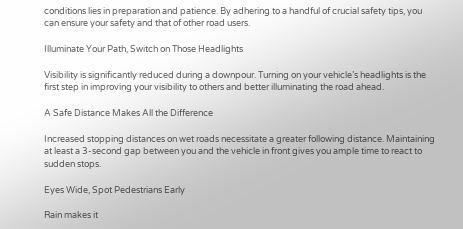conditions lies in preparation and patience. By adhering to a handful of crucial safety tips, you can ensure your safety and that of other road users.

Illuminate Your Path, Switch on Those Headlights

Visibility is significantly reduced during a downpour. Turning on your vehicle’s headlights is the first step in improving your visibility to others and better illuminating the road ahead.

A Safe Distance Makes All the Difference

Increased stopping distances on wet roads necessitate a greater following distance. Maintaining at least a 3-second gap between you and the vehicle in front gives you ample time to react to sudden stops.

Eyes Wide, Spot Pedestrians Early

Rain makes it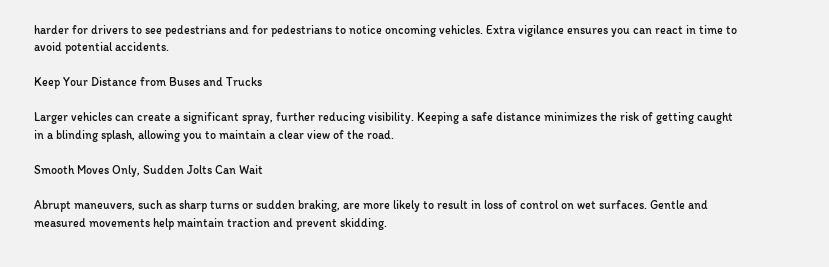harder for drivers to see pedestrians and for pedestrians to notice oncoming vehicles. Extra vigilance ensures you can react in time to avoid potential accidents.

Keep Your Distance from Buses and Trucks

Larger vehicles can create a significant spray, further reducing visibility. Keeping a safe distance minimizes the risk of getting caught in a blinding splash, allowing you to maintain a clear view of the road.

Smooth Moves Only, Sudden Jolts Can Wait

Abrupt maneuvers, such as sharp turns or sudden braking, are more likely to result in loss of control on wet surfaces. Gentle and measured movements help maintain traction and prevent skidding.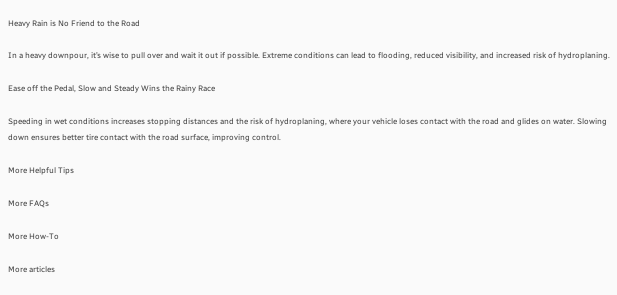Heavy Rain is No Friend to the Road

In a heavy downpour, it’s wise to pull over and wait it out if possible. Extreme conditions can lead to flooding, reduced visibility, and increased risk of hydroplaning.

Ease off the Pedal, Slow and Steady Wins the Rainy Race

Speeding in wet conditions increases stopping distances and the risk of hydroplaning, where your vehicle loses contact with the road and glides on water. Slowing down ensures better tire contact with the road surface, improving control.

More Helpful Tips

More FAQs

More How-To

More articles